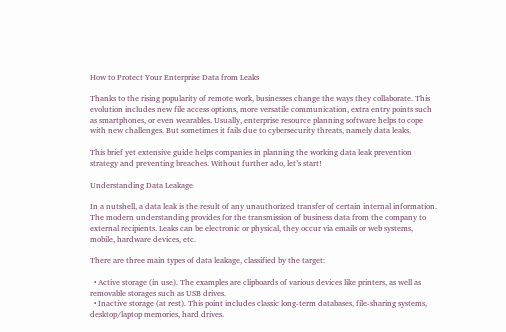How to Protect Your Enterprise Data from Leaks

Thanks to the rising popularity of remote work, businesses change the ways they collaborate. This evolution includes new file access options, more versatile communication, extra entry points such as smartphones, or even wearables. Usually, enterprise resource planning software helps to cope with new challenges. But sometimes it fails due to cybersecurity threats, namely data leaks.

This brief yet extensive guide helps companies in planning the working data leak prevention strategy and preventing breaches. Without further ado, let’s start!

Understanding Data Leakage

In a nutshell, a data leak is the result of any unauthorized transfer of certain internal information. The modern understanding provides for the transmission of business data from the company to external recipients. Leaks can be electronic or physical, they occur via emails or web systems, mobile, hardware devices, etc.

There are three main types of data leakage, classified by the target:

  • Active storage (in use). The examples are clipboards of various devices like printers, as well as removable storages such as USB drives.
  • Inactive storage (at rest). This point includes classic long-term databases, file-sharing systems, desktop/laptop memories, hard drives.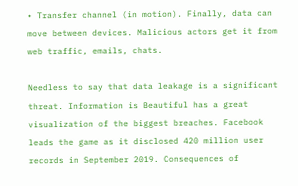• Transfer channel (in motion). Finally, data can move between devices. Malicious actors get it from web traffic, emails, chats.

Needless to say that data leakage is a significant threat. Information is Beautiful has a great visualization of the biggest breaches. Facebook leads the game as it disclosed 420 million user records in September 2019. Consequences of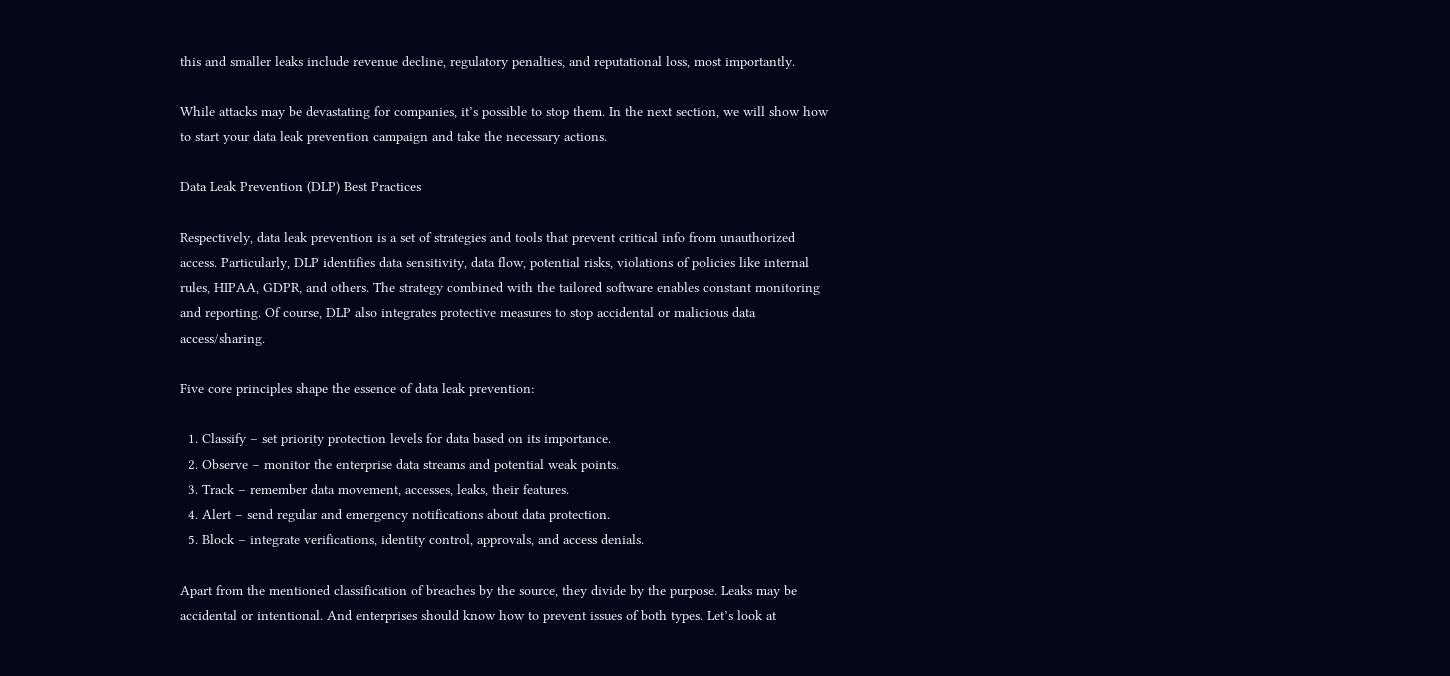this and smaller leaks include revenue decline, regulatory penalties, and reputational loss, most importantly.

While attacks may be devastating for companies, it’s possible to stop them. In the next section, we will show how to start your data leak prevention campaign and take the necessary actions.

Data Leak Prevention (DLP) Best Practices

Respectively, data leak prevention is a set of strategies and tools that prevent critical info from unauthorized access. Particularly, DLP identifies data sensitivity, data flow, potential risks, violations of policies like internal rules, HIPAA, GDPR, and others. The strategy combined with the tailored software enables constant monitoring and reporting. Of course, DLP also integrates protective measures to stop accidental or malicious data access/sharing.

Five core principles shape the essence of data leak prevention:

  1. Classify – set priority protection levels for data based on its importance.
  2. Observe – monitor the enterprise data streams and potential weak points.
  3. Track – remember data movement, accesses, leaks, their features.
  4. Alert – send regular and emergency notifications about data protection.
  5. Block – integrate verifications, identity control, approvals, and access denials.

Apart from the mentioned classification of breaches by the source, they divide by the purpose. Leaks may be accidental or intentional. And enterprises should know how to prevent issues of both types. Let’s look at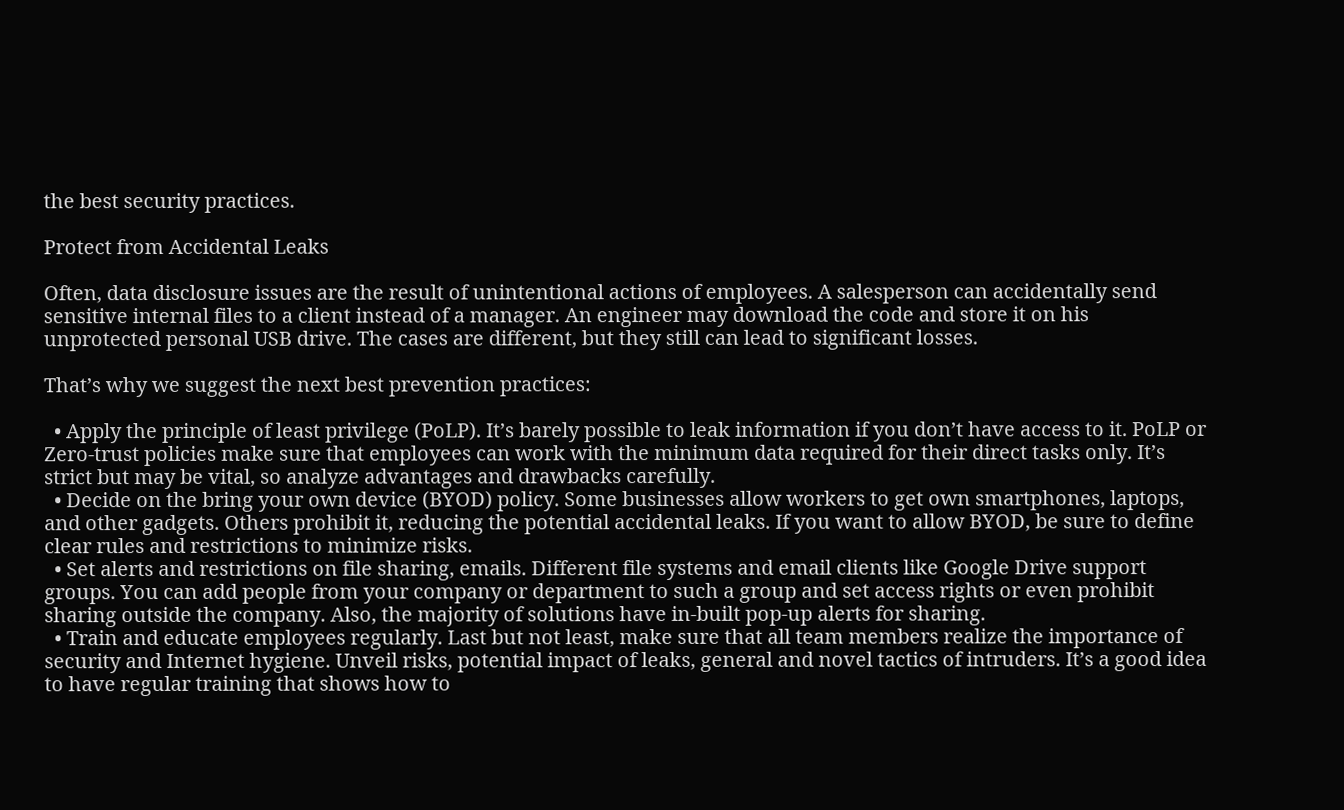the best security practices.

Protect from Accidental Leaks

Often, data disclosure issues are the result of unintentional actions of employees. A salesperson can accidentally send sensitive internal files to a client instead of a manager. An engineer may download the code and store it on his unprotected personal USB drive. The cases are different, but they still can lead to significant losses.

That’s why we suggest the next best prevention practices:

  • Apply the principle of least privilege (PoLP). It’s barely possible to leak information if you don’t have access to it. PoLP or Zero-trust policies make sure that employees can work with the minimum data required for their direct tasks only. It’s strict but may be vital, so analyze advantages and drawbacks carefully.
  • Decide on the bring your own device (BYOD) policy. Some businesses allow workers to get own smartphones, laptops, and other gadgets. Others prohibit it, reducing the potential accidental leaks. If you want to allow BYOD, be sure to define clear rules and restrictions to minimize risks.
  • Set alerts and restrictions on file sharing, emails. Different file systems and email clients like Google Drive support groups. You can add people from your company or department to such a group and set access rights or even prohibit sharing outside the company. Also, the majority of solutions have in-built pop-up alerts for sharing.
  • Train and educate employees regularly. Last but not least, make sure that all team members realize the importance of security and Internet hygiene. Unveil risks, potential impact of leaks, general and novel tactics of intruders. It’s a good idea to have regular training that shows how to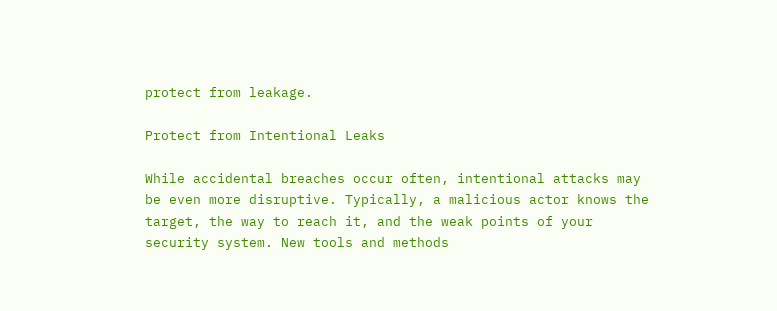protect from leakage.

Protect from Intentional Leaks

While accidental breaches occur often, intentional attacks may be even more disruptive. Typically, a malicious actor knows the target, the way to reach it, and the weak points of your security system. New tools and methods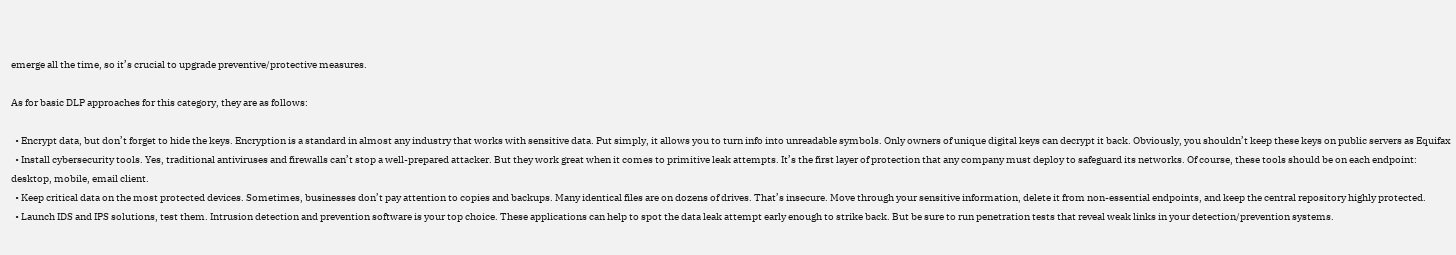emerge all the time, so it’s crucial to upgrade preventive/protective measures.

As for basic DLP approaches for this category, they are as follows:

  • Encrypt data, but don’t forget to hide the keys. Encryption is a standard in almost any industry that works with sensitive data. Put simply, it allows you to turn info into unreadable symbols. Only owners of unique digital keys can decrypt it back. Obviously, you shouldn’t keep these keys on public servers as Equifax
  • Install cybersecurity tools. Yes, traditional antiviruses and firewalls can’t stop a well-prepared attacker. But they work great when it comes to primitive leak attempts. It’s the first layer of protection that any company must deploy to safeguard its networks. Of course, these tools should be on each endpoint: desktop, mobile, email client.
  • Keep critical data on the most protected devices. Sometimes, businesses don’t pay attention to copies and backups. Many identical files are on dozens of drives. That’s insecure. Move through your sensitive information, delete it from non-essential endpoints, and keep the central repository highly protected.
  • Launch IDS and IPS solutions, test them. Intrusion detection and prevention software is your top choice. These applications can help to spot the data leak attempt early enough to strike back. But be sure to run penetration tests that reveal weak links in your detection/prevention systems.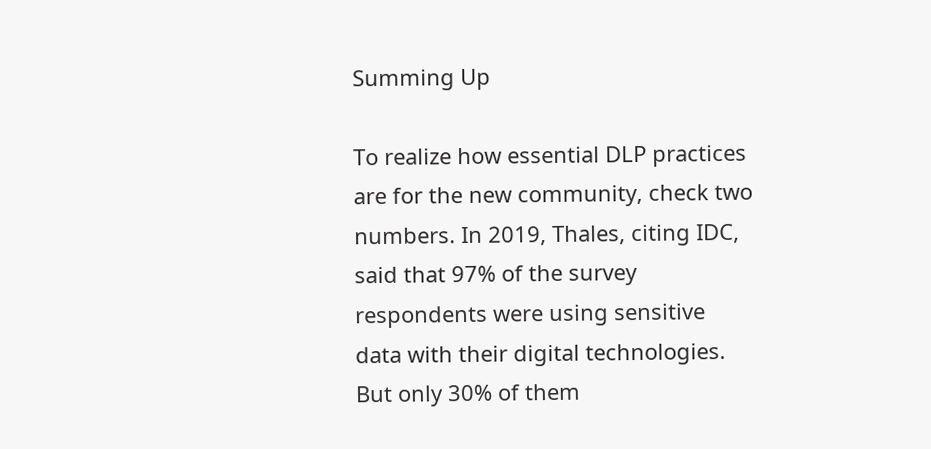Summing Up

To realize how essential DLP practices are for the new community, check two numbers. In 2019, Thales, citing IDC, said that 97% of the survey respondents were using sensitive data with their digital technologies. But only 30% of them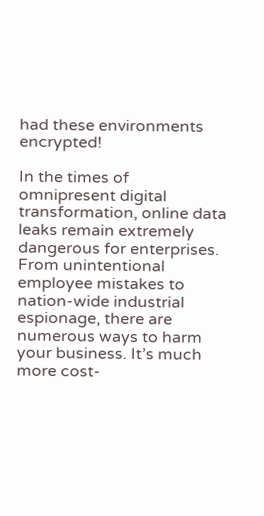had these environments encrypted!

In the times of omnipresent digital transformation, online data leaks remain extremely dangerous for enterprises. From unintentional employee mistakes to nation-wide industrial espionage, there are numerous ways to harm your business. It’s much more cost-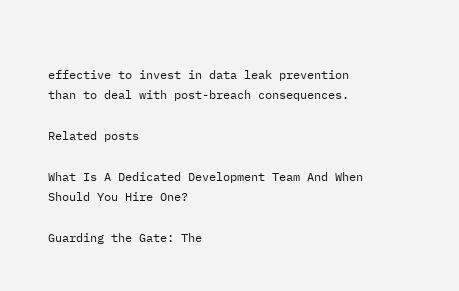effective to invest in data leak prevention than to deal with post-breach consequences.

Related posts

What Is A Dedicated Development Team And When Should You Hire One?

Guarding the Gate: The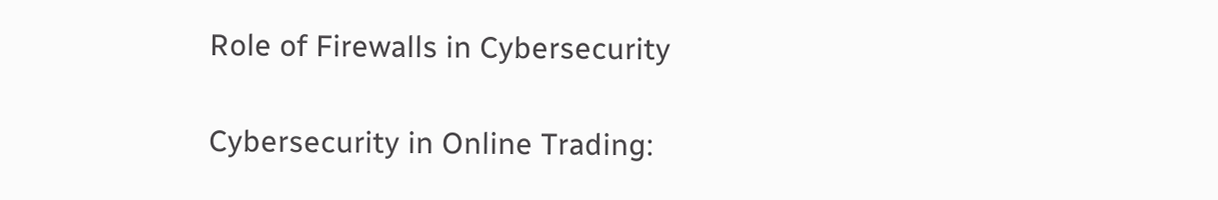Role of Firewalls in Cybersecurity

Cybersecurity in Online Trading: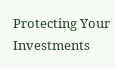Protecting Your Investments